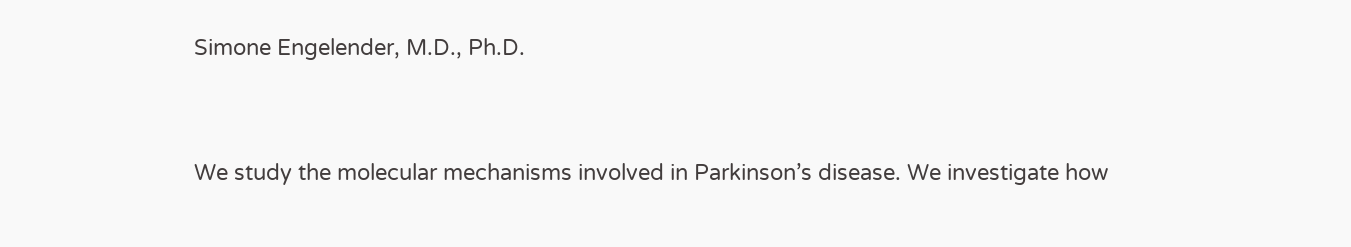Simone Engelender, M.D., Ph.D.


We study the molecular mechanisms involved in Parkinson’s disease. We investigate how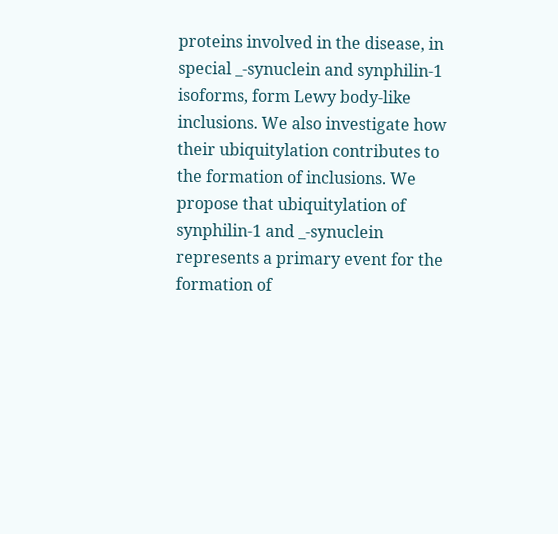proteins involved in the disease, in special _-synuclein and synphilin-1 isoforms, form Lewy body-like inclusions. We also investigate how their ubiquitylation contributes to the formation of inclusions. We propose that ubiquitylation of synphilin-1 and _-synuclein represents a primary event for the formation of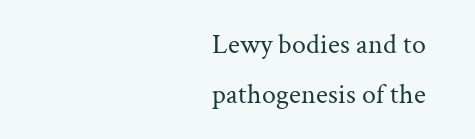Lewy bodies and to pathogenesis of the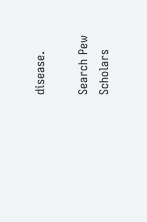disease.

Search Pew Scholars